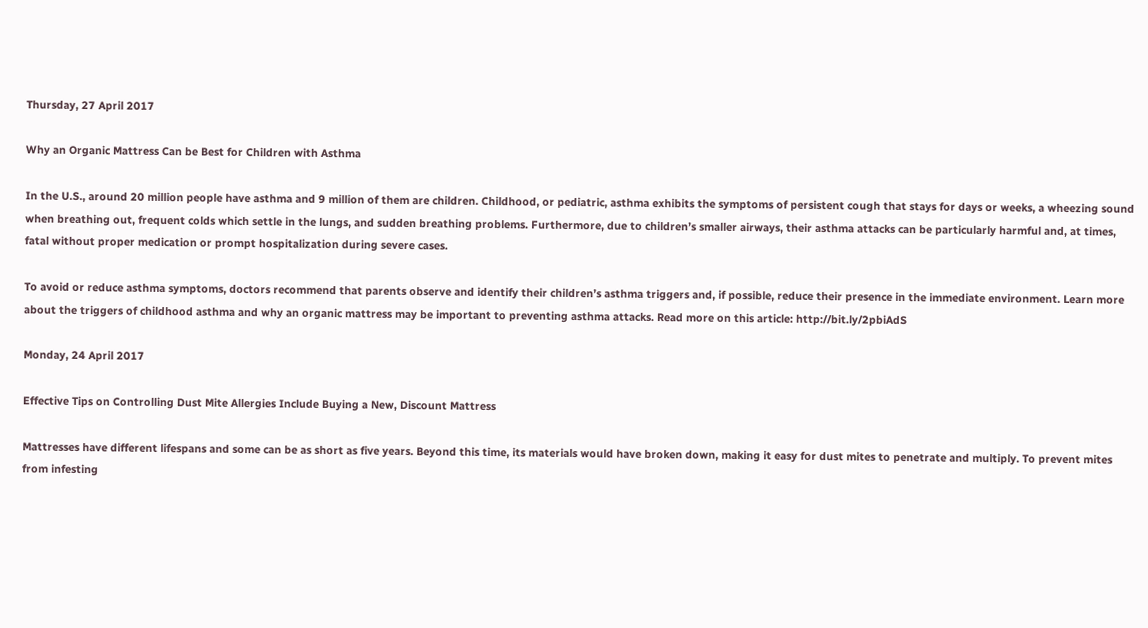Thursday, 27 April 2017

Why an Organic Mattress Can be Best for Children with Asthma

In the U.S., around 20 million people have asthma and 9 million of them are children. Childhood, or pediatric, asthma exhibits the symptoms of persistent cough that stays for days or weeks, a wheezing sound when breathing out, frequent colds which settle in the lungs, and sudden breathing problems. Furthermore, due to children’s smaller airways, their asthma attacks can be particularly harmful and, at times, fatal without proper medication or prompt hospitalization during severe cases.

To avoid or reduce asthma symptoms, doctors recommend that parents observe and identify their children’s asthma triggers and, if possible, reduce their presence in the immediate environment. Learn more about the triggers of childhood asthma and why an organic mattress may be important to preventing asthma attacks. Read more on this article: http://bit.ly/2pbiAdS

Monday, 24 April 2017

Effective Tips on Controlling Dust Mite Allergies Include Buying a New, Discount Mattress

Mattresses have different lifespans and some can be as short as five years. Beyond this time, its materials would have broken down, making it easy for dust mites to penetrate and multiply. To prevent mites from infesting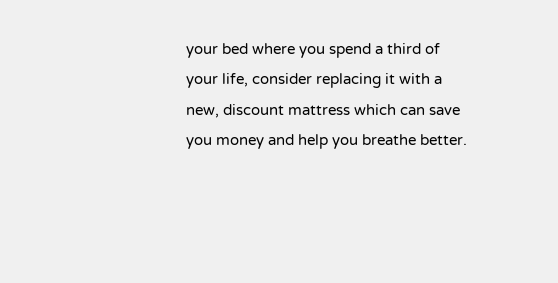your bed where you spend a third of your life, consider replacing it with a new, discount mattress which can save you money and help you breathe better.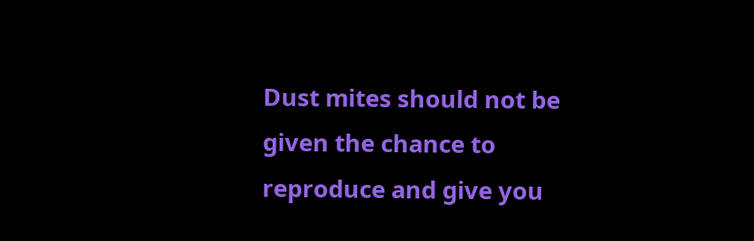Dust mites should not be given the chance to reproduce and give you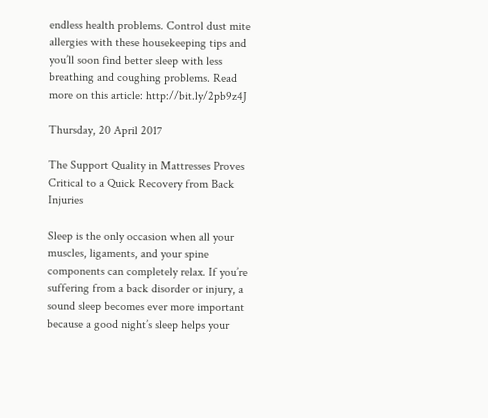endless health problems. Control dust mite allergies with these housekeeping tips and you’ll soon find better sleep with less breathing and coughing problems. Read more on this article: http://bit.ly/2pb9z4J

Thursday, 20 April 2017

The Support Quality in Mattresses Proves Critical to a Quick Recovery from Back Injuries

Sleep is the only occasion when all your muscles, ligaments, and your spine components can completely relax. If you’re suffering from a back disorder or injury, a sound sleep becomes ever more important because a good night’s sleep helps your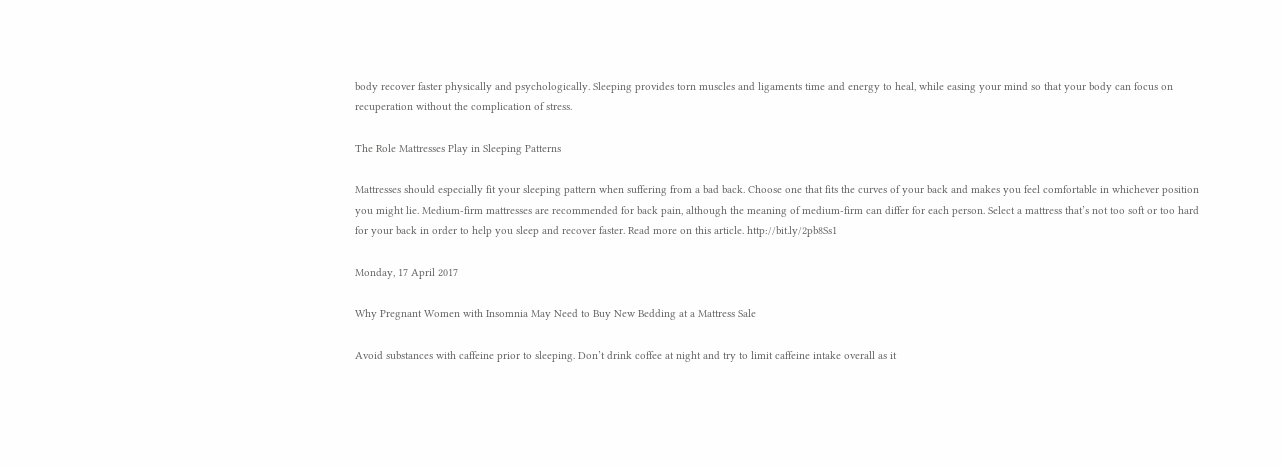body recover faster physically and psychologically. Sleeping provides torn muscles and ligaments time and energy to heal, while easing your mind so that your body can focus on recuperation without the complication of stress.

The Role Mattresses Play in Sleeping Patterns

Mattresses should especially fit your sleeping pattern when suffering from a bad back. Choose one that fits the curves of your back and makes you feel comfortable in whichever position you might lie. Medium-firm mattresses are recommended for back pain, although the meaning of medium-firm can differ for each person. Select a mattress that’s not too soft or too hard for your back in order to help you sleep and recover faster. Read more on this article. http://bit.ly/2pb8Ss1

Monday, 17 April 2017

Why Pregnant Women with Insomnia May Need to Buy New Bedding at a Mattress Sale

Avoid substances with caffeine prior to sleeping. Don’t drink coffee at night and try to limit caffeine intake overall as it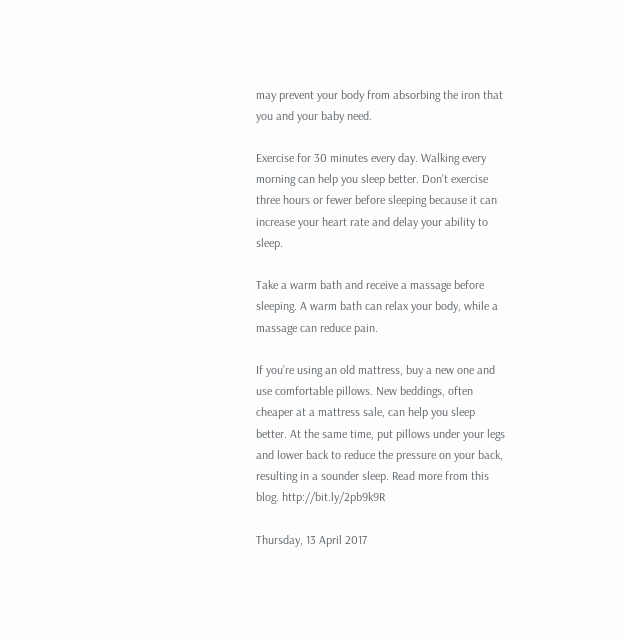may prevent your body from absorbing the iron that you and your baby need.

Exercise for 30 minutes every day. Walking every morning can help you sleep better. Don’t exercise three hours or fewer before sleeping because it can increase your heart rate and delay your ability to sleep.

Take a warm bath and receive a massage before sleeping. A warm bath can relax your body, while a massage can reduce pain.

If you’re using an old mattress, buy a new one and use comfortable pillows. New beddings, often cheaper at a mattress sale, can help you sleep better. At the same time, put pillows under your legs and lower back to reduce the pressure on your back, resulting in a sounder sleep. Read more from this blog. http://bit.ly/2pb9k9R

Thursday, 13 April 2017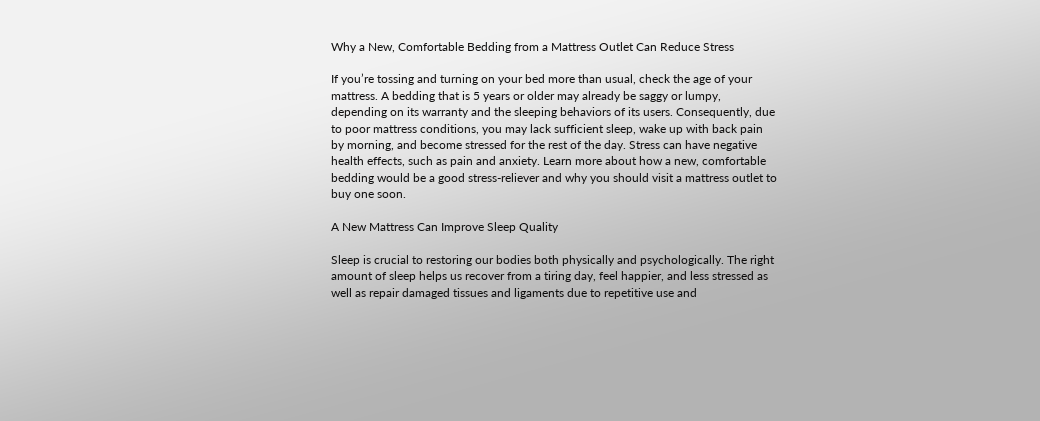Why a New, Comfortable Bedding from a Mattress Outlet Can Reduce Stress

If you’re tossing and turning on your bed more than usual, check the age of your mattress. A bedding that is 5 years or older may already be saggy or lumpy, depending on its warranty and the sleeping behaviors of its users. Consequently, due to poor mattress conditions, you may lack sufficient sleep, wake up with back pain by morning, and become stressed for the rest of the day. Stress can have negative health effects, such as pain and anxiety. Learn more about how a new, comfortable bedding would be a good stress-reliever and why you should visit a mattress outlet to buy one soon.

A New Mattress Can Improve Sleep Quality

Sleep is crucial to restoring our bodies both physically and psychologically. The right amount of sleep helps us recover from a tiring day, feel happier, and less stressed as well as repair damaged tissues and ligaments due to repetitive use and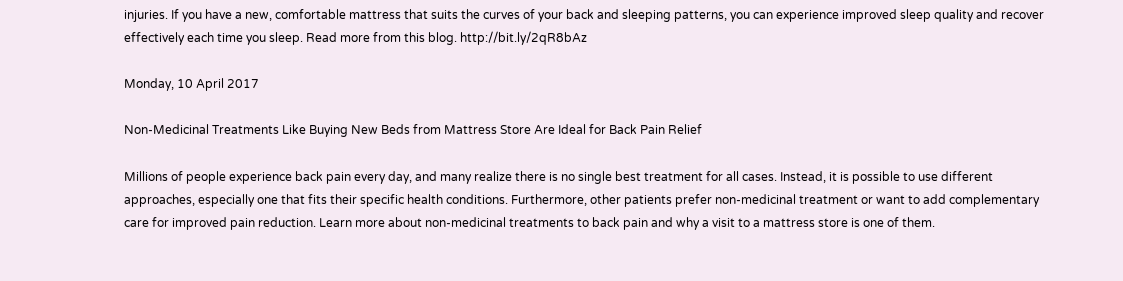injuries. If you have a new, comfortable mattress that suits the curves of your back and sleeping patterns, you can experience improved sleep quality and recover effectively each time you sleep. Read more from this blog. http://bit.ly/2qR8bAz

Monday, 10 April 2017

Non-Medicinal Treatments Like Buying New Beds from Mattress Store Are Ideal for Back Pain Relief

Millions of people experience back pain every day, and many realize there is no single best treatment for all cases. Instead, it is possible to use different approaches, especially one that fits their specific health conditions. Furthermore, other patients prefer non-medicinal treatment or want to add complementary care for improved pain reduction. Learn more about non-medicinal treatments to back pain and why a visit to a mattress store is one of them.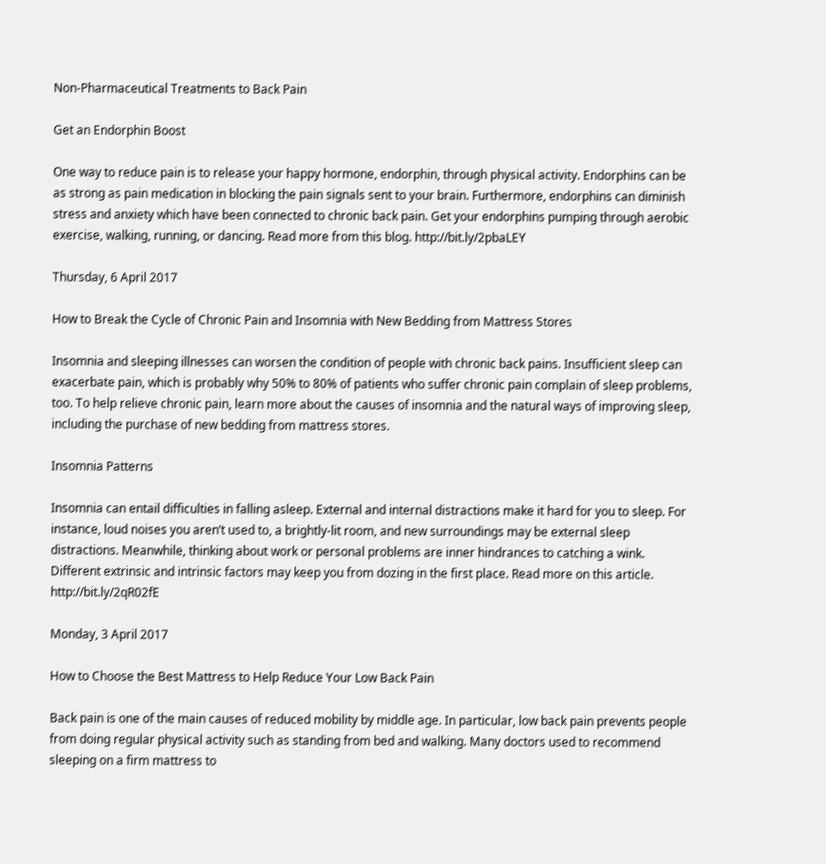Non-Pharmaceutical Treatments to Back Pain

Get an Endorphin Boost

One way to reduce pain is to release your happy hormone, endorphin, through physical activity. Endorphins can be as strong as pain medication in blocking the pain signals sent to your brain. Furthermore, endorphins can diminish stress and anxiety which have been connected to chronic back pain. Get your endorphins pumping through aerobic exercise, walking, running, or dancing. Read more from this blog. http://bit.ly/2pbaLEY

Thursday, 6 April 2017

How to Break the Cycle of Chronic Pain and Insomnia with New Bedding from Mattress Stores

Insomnia and sleeping illnesses can worsen the condition of people with chronic back pains. Insufficient sleep can exacerbate pain, which is probably why 50% to 80% of patients who suffer chronic pain complain of sleep problems, too. To help relieve chronic pain, learn more about the causes of insomnia and the natural ways of improving sleep, including the purchase of new bedding from mattress stores.

Insomnia Patterns

Insomnia can entail difficulties in falling asleep. External and internal distractions make it hard for you to sleep. For instance, loud noises you aren’t used to, a brightly-lit room, and new surroundings may be external sleep distractions. Meanwhile, thinking about work or personal problems are inner hindrances to catching a wink. Different extrinsic and intrinsic factors may keep you from dozing in the first place. Read more on this article. http://bit.ly/2qR02fE

Monday, 3 April 2017

How to Choose the Best Mattress to Help Reduce Your Low Back Pain

Back pain is one of the main causes of reduced mobility by middle age. In particular, low back pain prevents people from doing regular physical activity such as standing from bed and walking. Many doctors used to recommend sleeping on a firm mattress to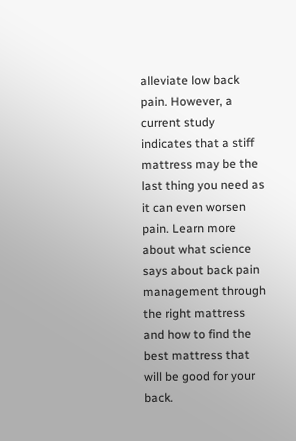alleviate low back pain. However, a current study indicates that a stiff mattress may be the last thing you need as it can even worsen pain. Learn more about what science says about back pain management through the right mattress and how to find the best mattress that will be good for your back.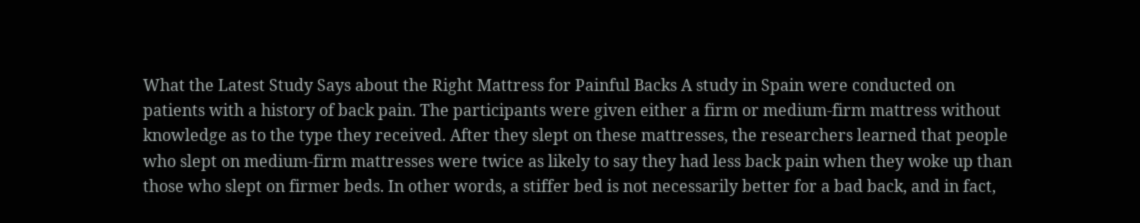What the Latest Study Says about the Right Mattress for Painful Backs A study in Spain were conducted on patients with a history of back pain. The participants were given either a firm or medium-firm mattress without knowledge as to the type they received. After they slept on these mattresses, the researchers learned that people who slept on medium-firm mattresses were twice as likely to say they had less back pain when they woke up than those who slept on firmer beds. In other words, a stiffer bed is not necessarily better for a bad back, and in fact,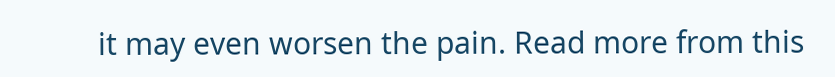it may even worsen the pain. Read more from this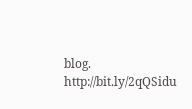blog. http://bit.ly/2qQSidu